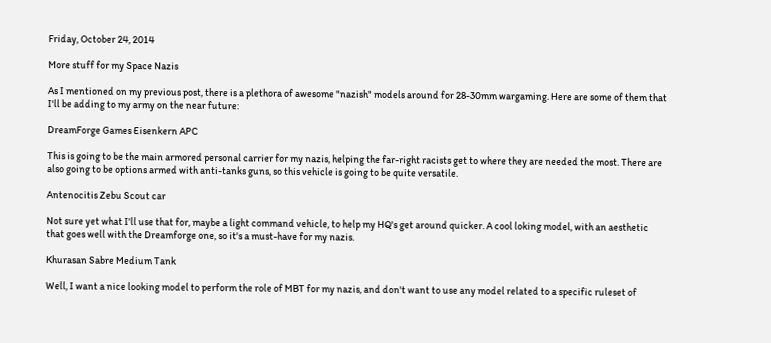Friday, October 24, 2014

More stuff for my Space Nazis

As I mentioned on my previous post, there is a plethora of awesome "nazish" models around for 28-30mm wargaming. Here are some of them that I'll be adding to my army on the near future:

DreamForge Games Eisenkern APC

This is going to be the main armored personal carrier for my nazis, helping the far-right racists get to where they are needed the most. There are also going to be options armed with anti-tanks guns, so this vehicle is going to be quite versatile.

Antenocitis Zebu Scout car

Not sure yet what I'll use that for, maybe a light command vehicle, to help my HQ's get around quicker. A cool loking model, with an aesthetic that goes well with the Dreamforge one, so it's a must-have for my nazis.

Khurasan Sabre Medium Tank

Well, I want a nice looking model to perform the role of MBT for my nazis, and don't want to use any model related to a specific ruleset of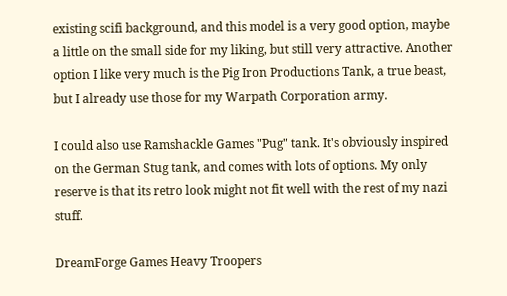existing scifi background, and this model is a very good option, maybe a little on the small side for my liking, but still very attractive. Another option I like very much is the Pig Iron Productions Tank, a true beast, but I already use those for my Warpath Corporation army.

I could also use Ramshackle Games "Pug" tank. It's obviously inspired on the German Stug tank, and comes with lots of options. My only reserve is that its retro look might not fit well with the rest of my nazi stuff.

DreamForge Games Heavy Troopers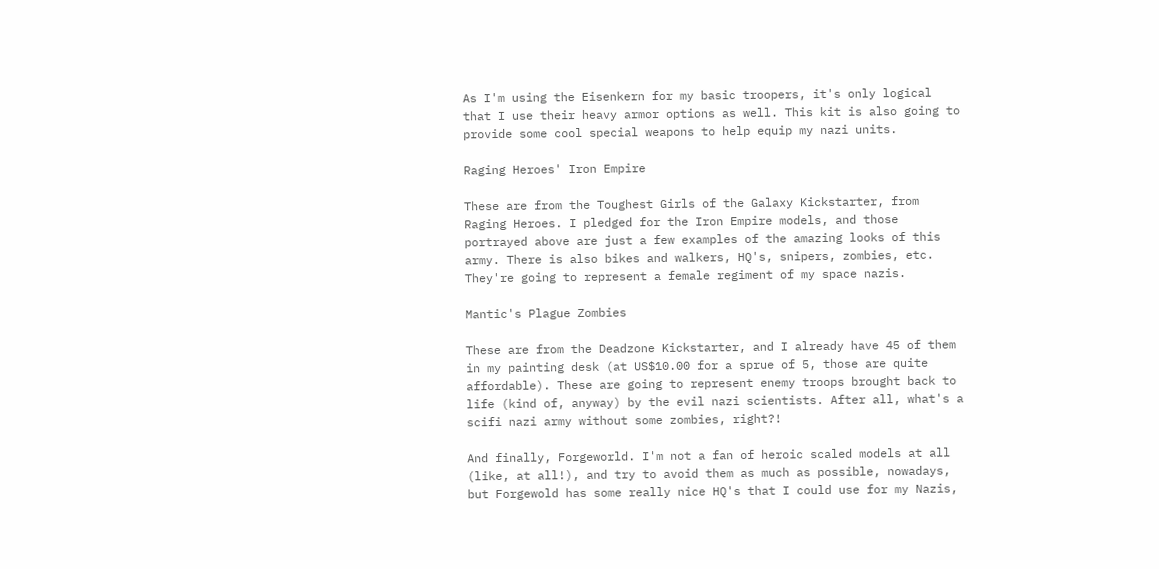As I'm using the Eisenkern for my basic troopers, it's only logical that I use their heavy armor options as well. This kit is also going to provide some cool special weapons to help equip my nazi units.

Raging Heroes' Iron Empire

These are from the Toughest Girls of the Galaxy Kickstarter, from Raging Heroes. I pledged for the Iron Empire models, and those portrayed above are just a few examples of the amazing looks of this army. There is also bikes and walkers, HQ's, snipers, zombies, etc. They're going to represent a female regiment of my space nazis.

Mantic's Plague Zombies

These are from the Deadzone Kickstarter, and I already have 45 of them in my painting desk (at US$10.00 for a sprue of 5, those are quite affordable). These are going to represent enemy troops brought back to life (kind of, anyway) by the evil nazi scientists. After all, what's a scifi nazi army without some zombies, right?!

And finally, Forgeworld. I'm not a fan of heroic scaled models at all (like, at all!), and try to avoid them as much as possible, nowadays, but Forgewold has some really nice HQ's that I could use for my Nazis,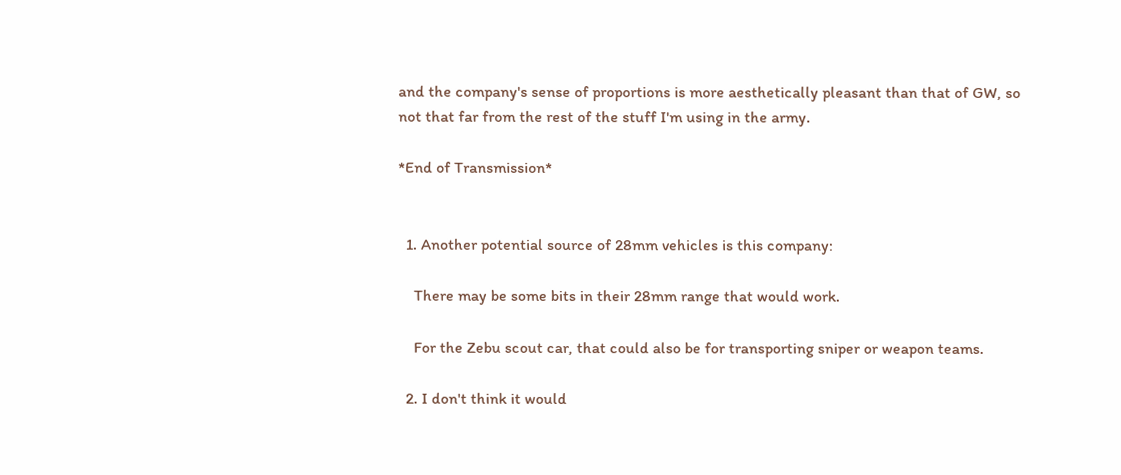and the company's sense of proportions is more aesthetically pleasant than that of GW, so not that far from the rest of the stuff I'm using in the army.

*End of Transmission*


  1. Another potential source of 28mm vehicles is this company:

    There may be some bits in their 28mm range that would work.

    For the Zebu scout car, that could also be for transporting sniper or weapon teams.

  2. I don't think it would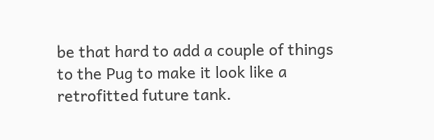be that hard to add a couple of things to the Pug to make it look like a retrofitted future tank.